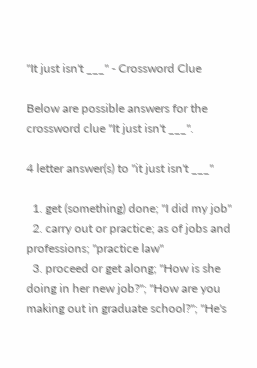"It just isn't ___" - Crossword Clue

Below are possible answers for the crossword clue "It just isn't ___".

4 letter answer(s) to "it just isn't ___"

  1. get (something) done; "I did my job"
  2. carry out or practice; as of jobs and professions; "practice law"
  3. proceed or get along; "How is she doing in her new job?"; "How are you making out in graduate school?"; "He's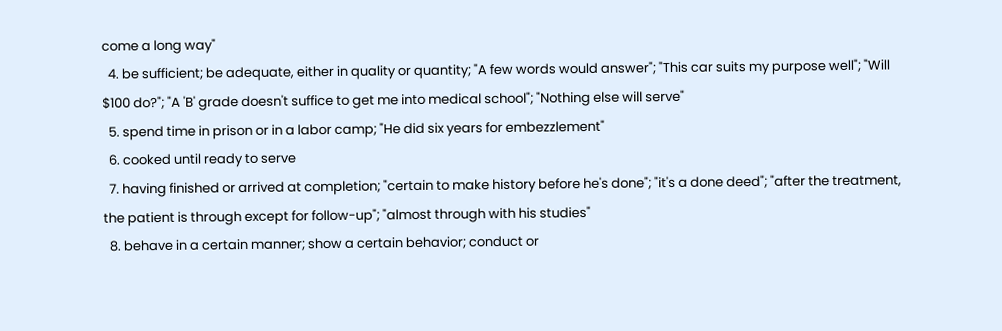come a long way"
  4. be sufficient; be adequate, either in quality or quantity; "A few words would answer"; "This car suits my purpose well"; "Will $100 do?"; "A 'B' grade doesn't suffice to get me into medical school"; "Nothing else will serve"
  5. spend time in prison or in a labor camp; "He did six years for embezzlement"
  6. cooked until ready to serve
  7. having finished or arrived at completion; "certain to make history before he's done"; "it's a done deed"; "after the treatment, the patient is through except for follow-up"; "almost through with his studies"
  8. behave in a certain manner; show a certain behavior; conduct or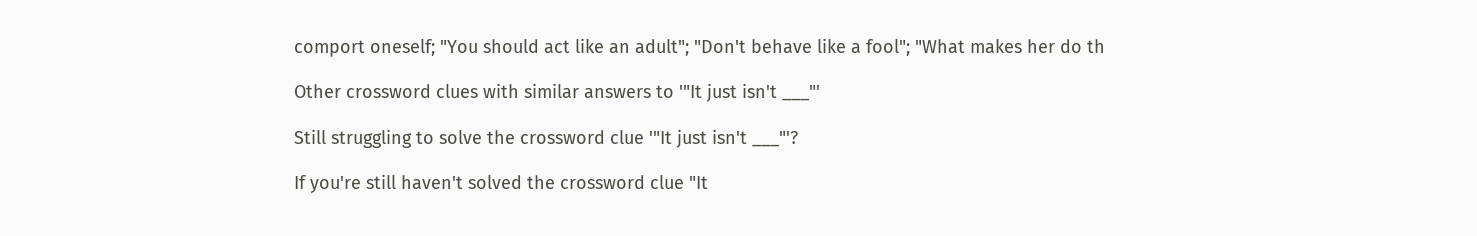comport oneself; "You should act like an adult"; "Don't behave like a fool"; "What makes her do th

Other crossword clues with similar answers to '"It just isn't ___"'

Still struggling to solve the crossword clue '"It just isn't ___"'?

If you're still haven't solved the crossword clue "It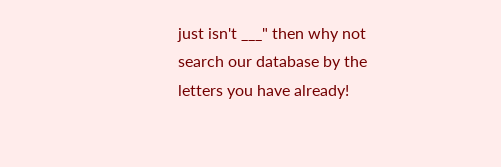just isn't ___" then why not search our database by the letters you have already!